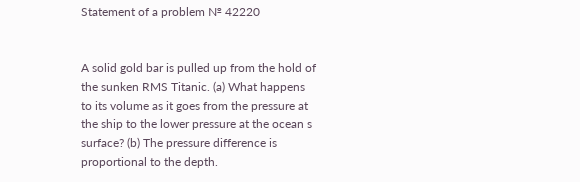Statement of a problem № 42220


A solid gold bar is pulled up from the hold of the sunken RMS Titanic. (a) What happens to its volume as it goes from the pressure at the ship to the lower pressure at the ocean s surface? (b) The pressure difference is proportional to the depth.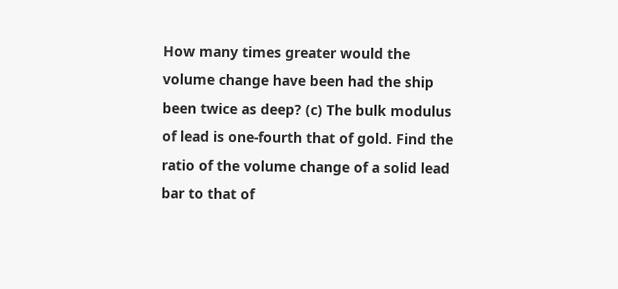How many times greater would the volume change have been had the ship been twice as deep? (c) The bulk modulus of lead is one-fourth that of gold. Find the ratio of the volume change of a solid lead bar to that of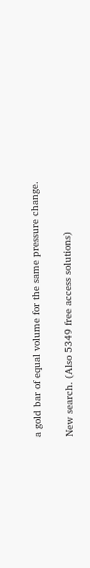a gold bar of equal volume for the same pressure change.

New search. (Also 5349 free access solutions)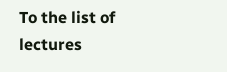To the list of lectures